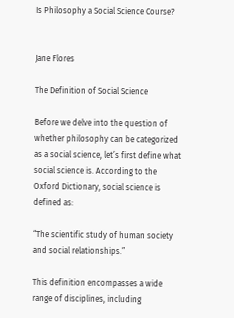Is Philosophy a Social Science Course?


Jane Flores

The Definition of Social Science

Before we delve into the question of whether philosophy can be categorized as a social science, let’s first define what social science is. According to the Oxford Dictionary, social science is defined as:

“The scientific study of human society and social relationships.”

This definition encompasses a wide range of disciplines, including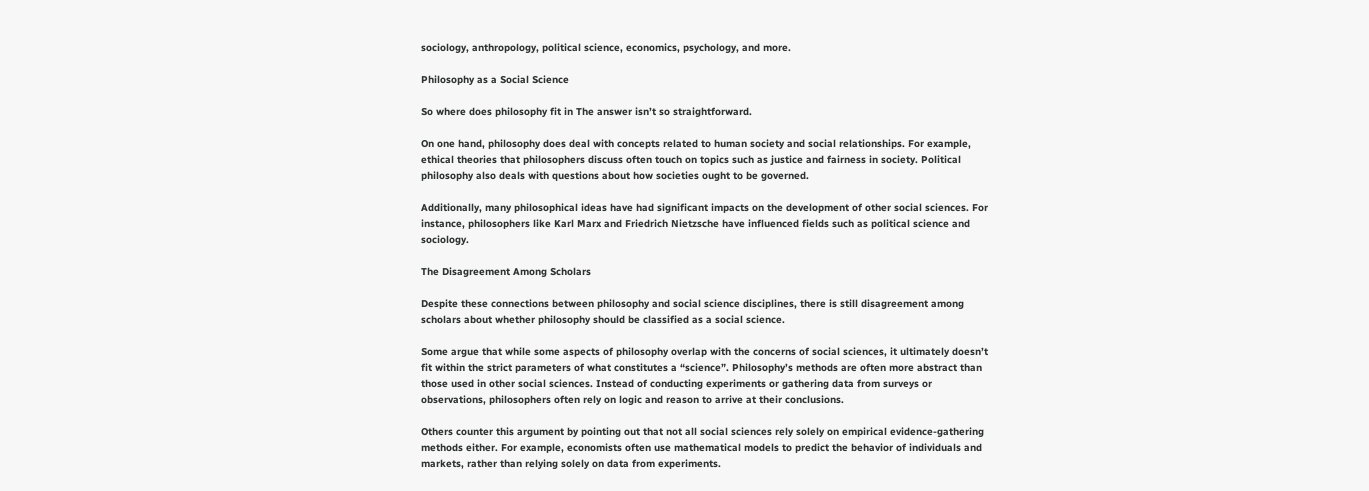sociology, anthropology, political science, economics, psychology, and more.

Philosophy as a Social Science

So where does philosophy fit in The answer isn’t so straightforward.

On one hand, philosophy does deal with concepts related to human society and social relationships. For example, ethical theories that philosophers discuss often touch on topics such as justice and fairness in society. Political philosophy also deals with questions about how societies ought to be governed.

Additionally, many philosophical ideas have had significant impacts on the development of other social sciences. For instance, philosophers like Karl Marx and Friedrich Nietzsche have influenced fields such as political science and sociology.

The Disagreement Among Scholars

Despite these connections between philosophy and social science disciplines, there is still disagreement among scholars about whether philosophy should be classified as a social science.

Some argue that while some aspects of philosophy overlap with the concerns of social sciences, it ultimately doesn’t fit within the strict parameters of what constitutes a “science”. Philosophy’s methods are often more abstract than those used in other social sciences. Instead of conducting experiments or gathering data from surveys or observations, philosophers often rely on logic and reason to arrive at their conclusions.

Others counter this argument by pointing out that not all social sciences rely solely on empirical evidence-gathering methods either. For example, economists often use mathematical models to predict the behavior of individuals and markets, rather than relying solely on data from experiments.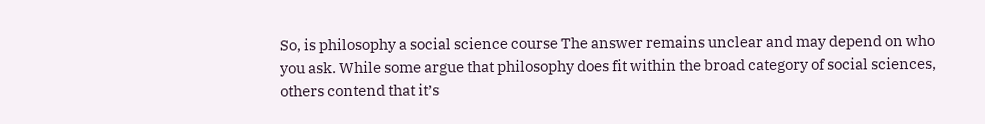So, is philosophy a social science course The answer remains unclear and may depend on who you ask. While some argue that philosophy does fit within the broad category of social sciences, others contend that it’s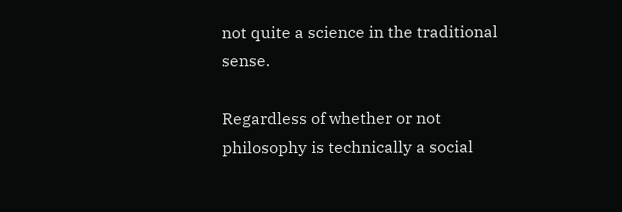not quite a science in the traditional sense.

Regardless of whether or not philosophy is technically a social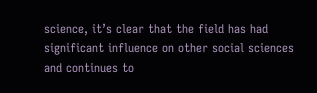science, it’s clear that the field has had significant influence on other social sciences and continues to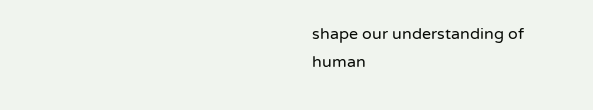shape our understanding of human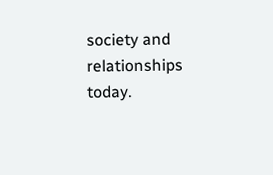society and relationships today.